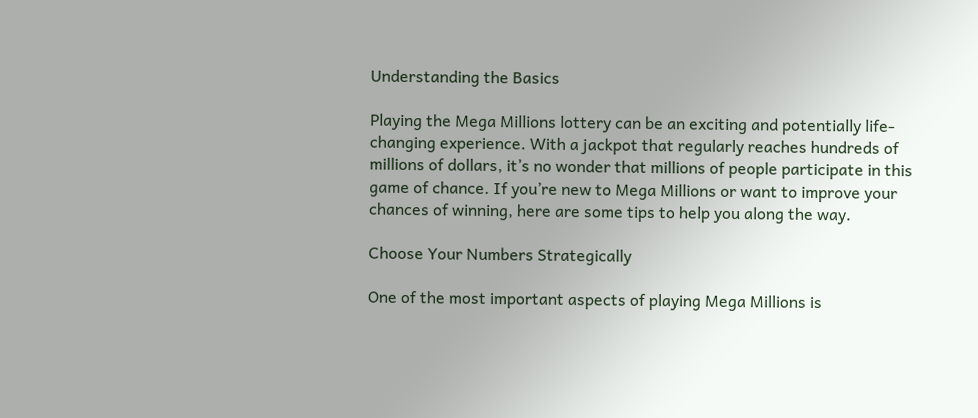Understanding the Basics

Playing the Mega Millions lottery can be an exciting and potentially life-changing experience. With a jackpot that regularly reaches hundreds of millions of dollars, it’s no wonder that millions of people participate in this game of chance. If you’re new to Mega Millions or want to improve your chances of winning, here are some tips to help you along the way.

Choose Your Numbers Strategically

One of the most important aspects of playing Mega Millions is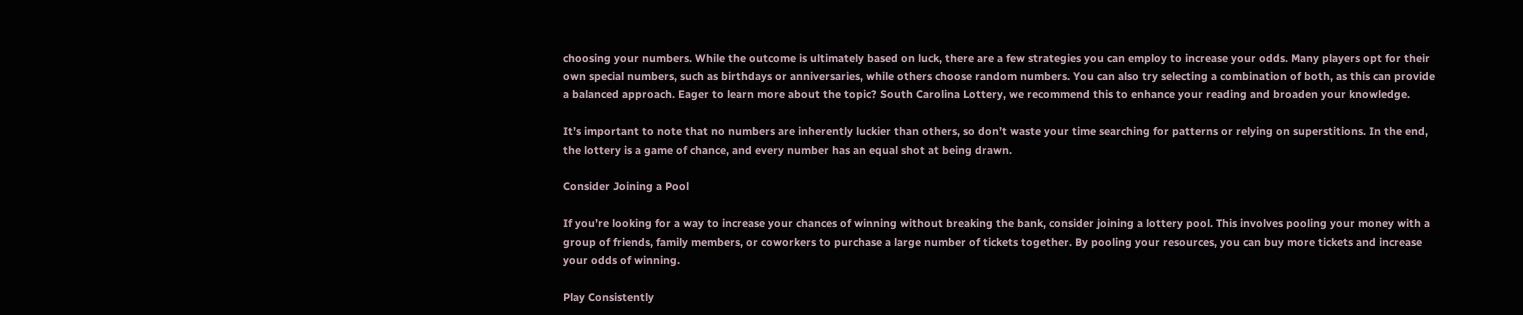choosing your numbers. While the outcome is ultimately based on luck, there are a few strategies you can employ to increase your odds. Many players opt for their own special numbers, such as birthdays or anniversaries, while others choose random numbers. You can also try selecting a combination of both, as this can provide a balanced approach. Eager to learn more about the topic? South Carolina Lottery, we recommend this to enhance your reading and broaden your knowledge.

It’s important to note that no numbers are inherently luckier than others, so don’t waste your time searching for patterns or relying on superstitions. In the end, the lottery is a game of chance, and every number has an equal shot at being drawn.

Consider Joining a Pool

If you’re looking for a way to increase your chances of winning without breaking the bank, consider joining a lottery pool. This involves pooling your money with a group of friends, family members, or coworkers to purchase a large number of tickets together. By pooling your resources, you can buy more tickets and increase your odds of winning.

Play Consistently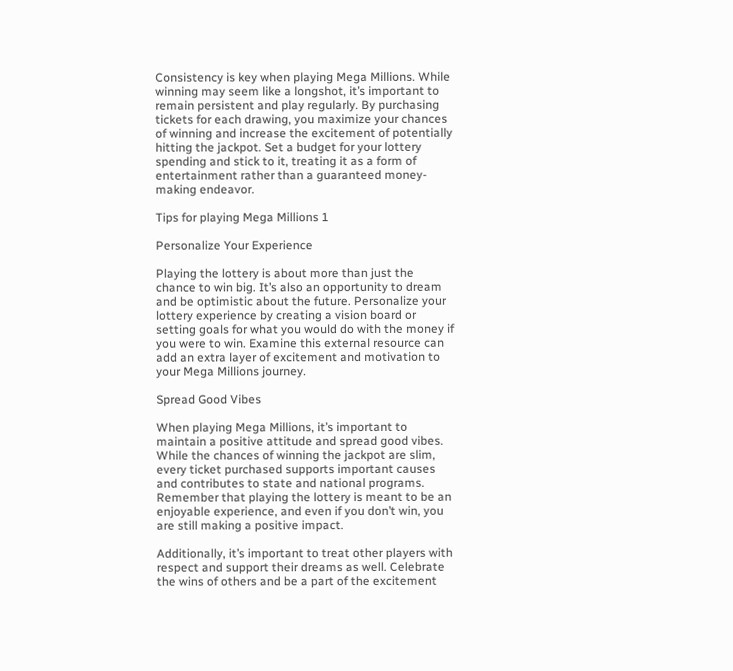Consistency is key when playing Mega Millions. While winning may seem like a longshot, it’s important to remain persistent and play regularly. By purchasing tickets for each drawing, you maximize your chances of winning and increase the excitement of potentially hitting the jackpot. Set a budget for your lottery spending and stick to it, treating it as a form of entertainment rather than a guaranteed money-making endeavor.

Tips for playing Mega Millions 1

Personalize Your Experience

Playing the lottery is about more than just the chance to win big. It’s also an opportunity to dream and be optimistic about the future. Personalize your lottery experience by creating a vision board or setting goals for what you would do with the money if you were to win. Examine this external resource can add an extra layer of excitement and motivation to your Mega Millions journey.

Spread Good Vibes

When playing Mega Millions, it’s important to maintain a positive attitude and spread good vibes. While the chances of winning the jackpot are slim, every ticket purchased supports important causes and contributes to state and national programs. Remember that playing the lottery is meant to be an enjoyable experience, and even if you don’t win, you are still making a positive impact.

Additionally, it’s important to treat other players with respect and support their dreams as well. Celebrate the wins of others and be a part of the excitement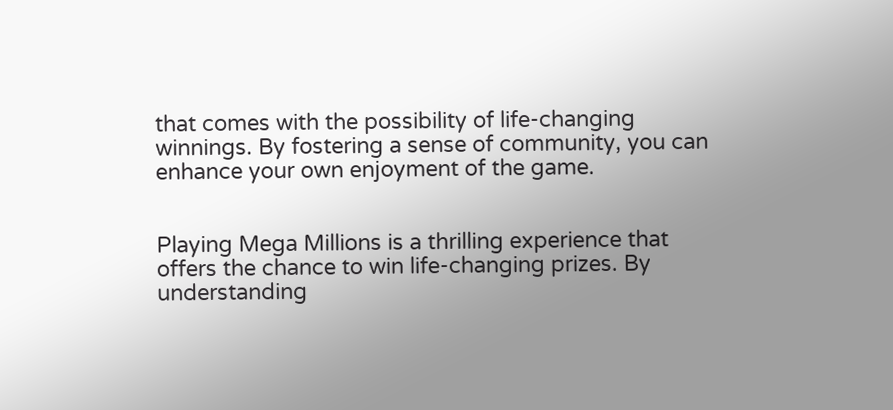that comes with the possibility of life-changing winnings. By fostering a sense of community, you can enhance your own enjoyment of the game.


Playing Mega Millions is a thrilling experience that offers the chance to win life-changing prizes. By understanding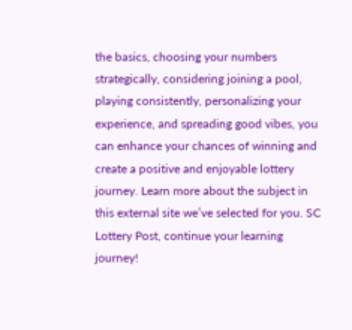the basics, choosing your numbers strategically, considering joining a pool, playing consistently, personalizing your experience, and spreading good vibes, you can enhance your chances of winning and create a positive and enjoyable lottery journey. Learn more about the subject in this external site we’ve selected for you. SC Lottery Post, continue your learning journey!